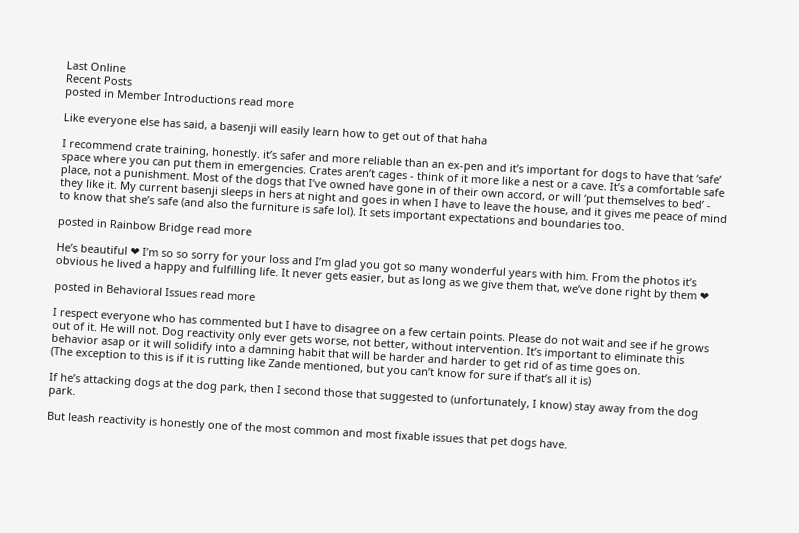Last Online
Recent Posts
posted in Member Introductions read more

Like everyone else has said, a basenji will easily learn how to get out of that haha

I recommend crate training, honestly. it’s safer and more reliable than an ex-pen and it’s important for dogs to have that ‘safe’ space where you can put them in emergencies. Crates aren’t cages - think of it more like a nest or a cave. It’s a comfortable safe place, not a punishment. Most of the dogs that I’ve owned have gone in of their own accord, or will ‘put themselves to bed’ - they like it. My current basenji sleeps in hers at night and goes in when I have to leave the house, and it gives me peace of mind to know that she’s safe (and also the furniture is safe lol). It sets important expectations and boundaries too.

posted in Rainbow Bridge read more

He’s beautiful ❤ I’m so so sorry for your loss and I’m glad you got so many wonderful years with him. From the photos it’s obvious he lived a happy and fulfilling life. It never gets easier, but as long as we give them that, we’ve done right by them ❤

posted in Behavioral Issues read more

I respect everyone who has commented but I have to disagree on a few certain points. Please do not wait and see if he grows out of it. He will not. Dog reactivity only ever gets worse, not better, without intervention. It’s important to eliminate this behavior asap or it will solidify into a damning habit that will be harder and harder to get rid of as time goes on.
(The exception to this is if it is rutting like Zande mentioned, but you can’t know for sure if that’s all it is)

If he’s attacking dogs at the dog park, then I second those that suggested to (unfortunately, I know) stay away from the dog park.

But leash reactivity is honestly one of the most common and most fixable issues that pet dogs have.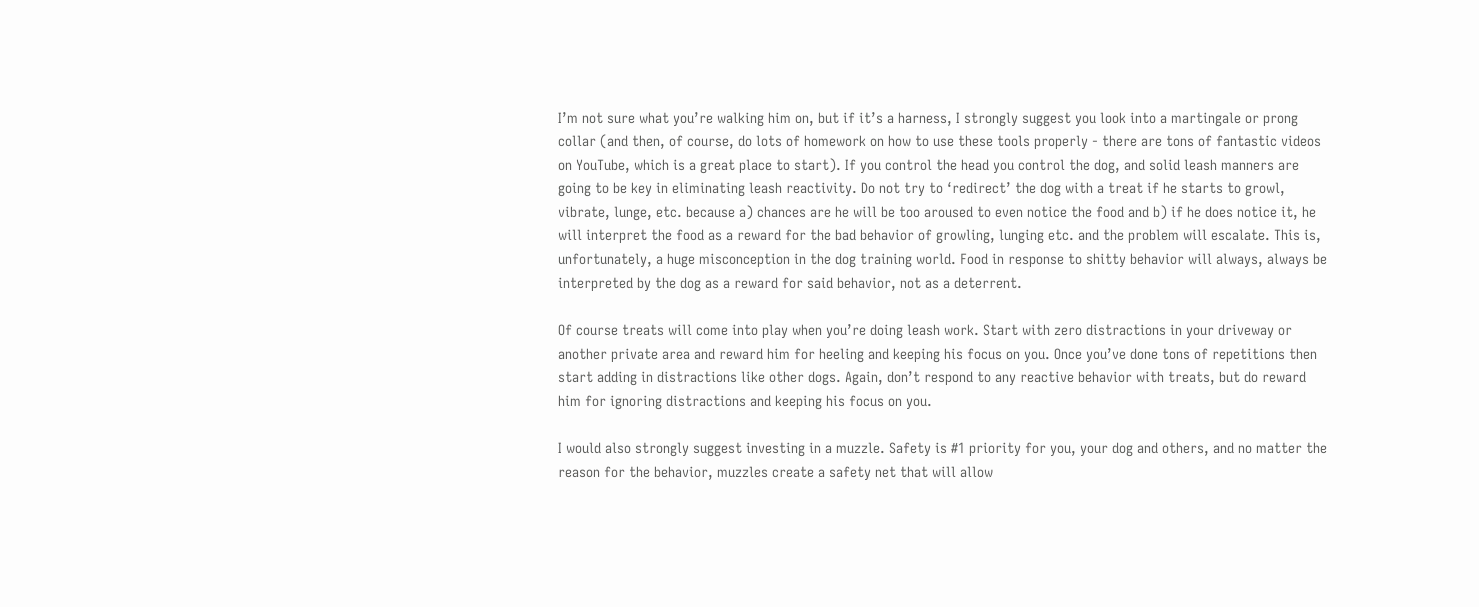I’m not sure what you’re walking him on, but if it’s a harness, I strongly suggest you look into a martingale or prong collar (and then, of course, do lots of homework on how to use these tools properly - there are tons of fantastic videos on YouTube, which is a great place to start). If you control the head you control the dog, and solid leash manners are going to be key in eliminating leash reactivity. Do not try to ‘redirect’ the dog with a treat if he starts to growl, vibrate, lunge, etc. because a) chances are he will be too aroused to even notice the food and b) if he does notice it, he will interpret the food as a reward for the bad behavior of growling, lunging etc. and the problem will escalate. This is, unfortunately, a huge misconception in the dog training world. Food in response to shitty behavior will always, always be interpreted by the dog as a reward for said behavior, not as a deterrent.

Of course treats will come into play when you’re doing leash work. Start with zero distractions in your driveway or another private area and reward him for heeling and keeping his focus on you. Once you’ve done tons of repetitions then start adding in distractions like other dogs. Again, don’t respond to any reactive behavior with treats, but do reward him for ignoring distractions and keeping his focus on you.

I would also strongly suggest investing in a muzzle. Safety is #1 priority for you, your dog and others, and no matter the reason for the behavior, muzzles create a safety net that will allow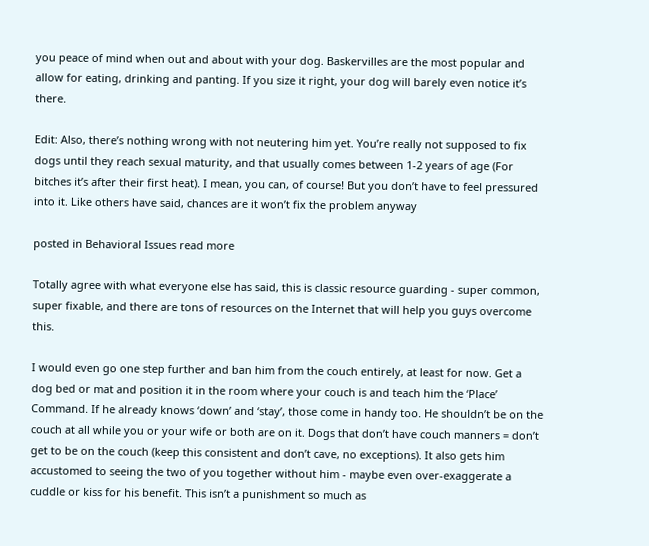you peace of mind when out and about with your dog. Baskervilles are the most popular and allow for eating, drinking and panting. If you size it right, your dog will barely even notice it’s there.

Edit: Also, there’s nothing wrong with not neutering him yet. You’re really not supposed to fix dogs until they reach sexual maturity, and that usually comes between 1-2 years of age (For bitches it’s after their first heat). I mean, you can, of course! But you don’t have to feel pressured into it. Like others have said, chances are it won’t fix the problem anyway

posted in Behavioral Issues read more

Totally agree with what everyone else has said, this is classic resource guarding - super common, super fixable, and there are tons of resources on the Internet that will help you guys overcome this.

I would even go one step further and ban him from the couch entirely, at least for now. Get a dog bed or mat and position it in the room where your couch is and teach him the ‘Place’ Command. If he already knows ‘down’ and ‘stay’, those come in handy too. He shouldn’t be on the couch at all while you or your wife or both are on it. Dogs that don’t have couch manners = don’t get to be on the couch (keep this consistent and don’t cave, no exceptions). It also gets him accustomed to seeing the two of you together without him - maybe even over-exaggerate a cuddle or kiss for his benefit. This isn’t a punishment so much as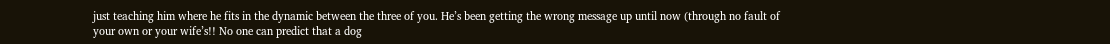just teaching him where he fits in the dynamic between the three of you. He’s been getting the wrong message up until now (through no fault of your own or your wife’s!! No one can predict that a dog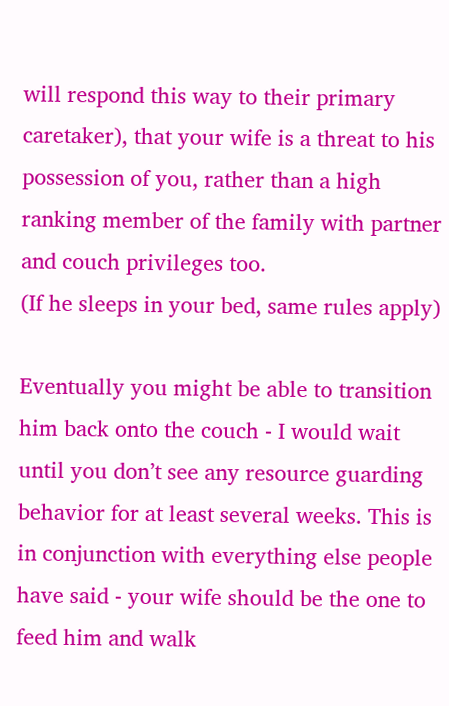will respond this way to their primary caretaker), that your wife is a threat to his possession of you, rather than a high ranking member of the family with partner and couch privileges too.
(If he sleeps in your bed, same rules apply)

Eventually you might be able to transition him back onto the couch - I would wait until you don’t see any resource guarding behavior for at least several weeks. This is in conjunction with everything else people have said - your wife should be the one to feed him and walk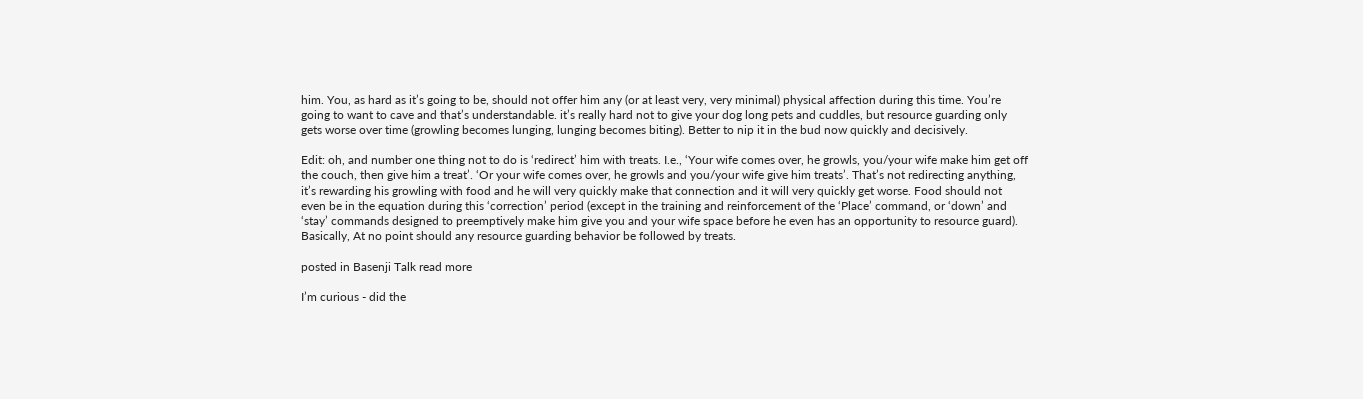him. You, as hard as it’s going to be, should not offer him any (or at least very, very minimal) physical affection during this time. You’re going to want to cave and that’s understandable. it’s really hard not to give your dog long pets and cuddles, but resource guarding only gets worse over time (growling becomes lunging, lunging becomes biting). Better to nip it in the bud now quickly and decisively.

Edit: oh, and number one thing not to do is ‘redirect’ him with treats. I.e., ‘Your wife comes over, he growls, you/your wife make him get off the couch, then give him a treat’. ‘Or your wife comes over, he growls and you/your wife give him treats’. That’s not redirecting anything, it’s rewarding his growling with food and he will very quickly make that connection and it will very quickly get worse. Food should not even be in the equation during this ‘correction’ period (except in the training and reinforcement of the ‘Place’ command, or ‘down’ and ‘stay’ commands designed to preemptively make him give you and your wife space before he even has an opportunity to resource guard). Basically, At no point should any resource guarding behavior be followed by treats.

posted in Basenji Talk read more

I’m curious - did the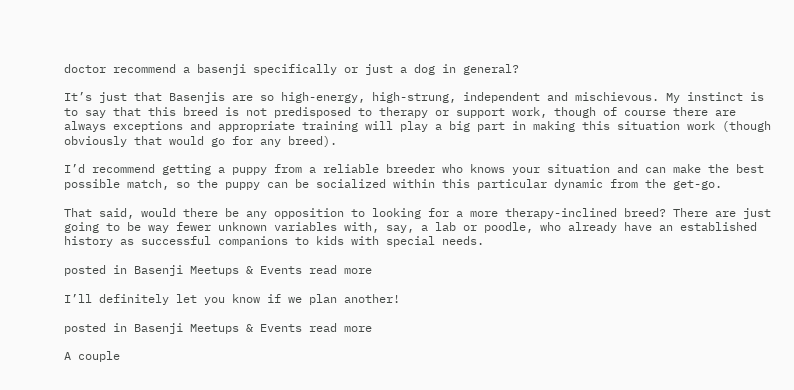doctor recommend a basenji specifically or just a dog in general?

It’s just that Basenjis are so high-energy, high-strung, independent and mischievous. My instinct is to say that this breed is not predisposed to therapy or support work, though of course there are always exceptions and appropriate training will play a big part in making this situation work (though obviously that would go for any breed).

I’d recommend getting a puppy from a reliable breeder who knows your situation and can make the best possible match, so the puppy can be socialized within this particular dynamic from the get-go.

That said, would there be any opposition to looking for a more therapy-inclined breed? There are just going to be way fewer unknown variables with, say, a lab or poodle, who already have an established history as successful companions to kids with special needs.

posted in Basenji Meetups & Events read more

I’ll definitely let you know if we plan another!

posted in Basenji Meetups & Events read more

A couple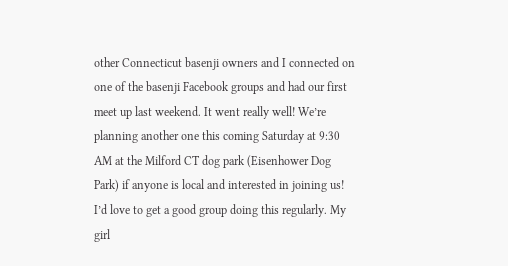other Connecticut basenji owners and I connected on one of the basenji Facebook groups and had our first meet up last weekend. It went really well! We’re planning another one this coming Saturday at 9:30 AM at the Milford CT dog park (Eisenhower Dog Park) if anyone is local and interested in joining us! I’d love to get a good group doing this regularly. My girl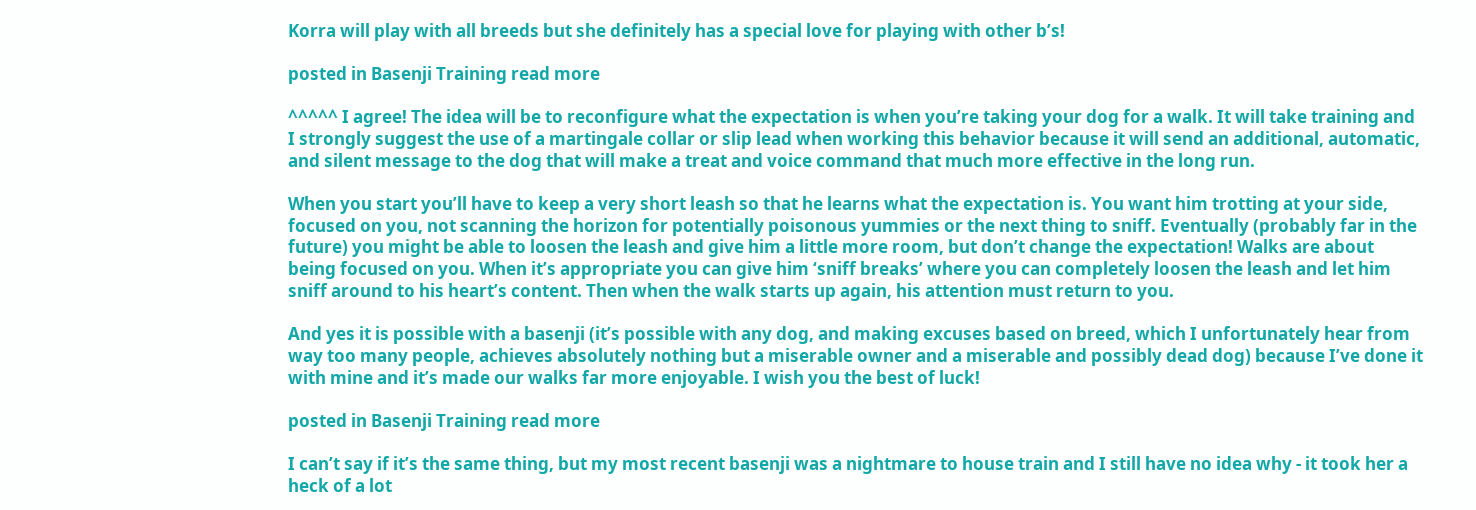Korra will play with all breeds but she definitely has a special love for playing with other b’s!

posted in Basenji Training read more

^^^^^ I agree! The idea will be to reconfigure what the expectation is when you’re taking your dog for a walk. It will take training and I strongly suggest the use of a martingale collar or slip lead when working this behavior because it will send an additional, automatic, and silent message to the dog that will make a treat and voice command that much more effective in the long run.

When you start you’ll have to keep a very short leash so that he learns what the expectation is. You want him trotting at your side, focused on you, not scanning the horizon for potentially poisonous yummies or the next thing to sniff. Eventually (probably far in the future) you might be able to loosen the leash and give him a little more room, but don’t change the expectation! Walks are about being focused on you. When it’s appropriate you can give him ‘sniff breaks’ where you can completely loosen the leash and let him sniff around to his heart’s content. Then when the walk starts up again, his attention must return to you.

And yes it is possible with a basenji (it’s possible with any dog, and making excuses based on breed, which I unfortunately hear from way too many people, achieves absolutely nothing but a miserable owner and a miserable and possibly dead dog) because I’ve done it with mine and it’s made our walks far more enjoyable. I wish you the best of luck!

posted in Basenji Training read more

I can’t say if it’s the same thing, but my most recent basenji was a nightmare to house train and I still have no idea why - it took her a heck of a lot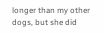longer than my other dogs, but she did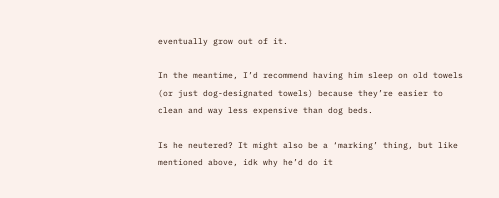eventually grow out of it.

In the meantime, I’d recommend having him sleep on old towels (or just dog-designated towels) because they’re easier to clean and way less expensive than dog beds.

Is he neutered? It might also be a ‘marking’ thing, but like mentioned above, idk why he’d do it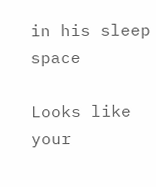in his sleep space

Looks like your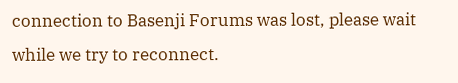connection to Basenji Forums was lost, please wait while we try to reconnect.